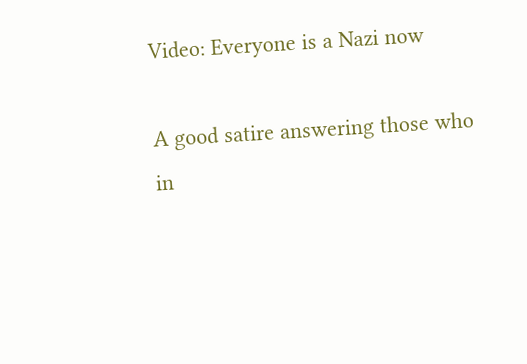Video: Everyone is a Nazi now

A good satire answering those who in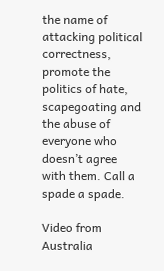the name of attacking political correctness, promote the politics of hate, scapegoating and the abuse of everyone who doesn’t agree with them. Call a spade a spade.

Video from Australia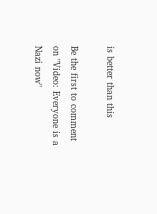is better than this

Be the first to comment on "Video: Everyone is a Nazi now"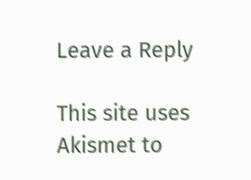Leave a Reply

This site uses Akismet to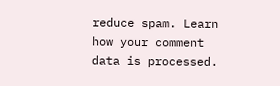reduce spam. Learn how your comment data is processed.